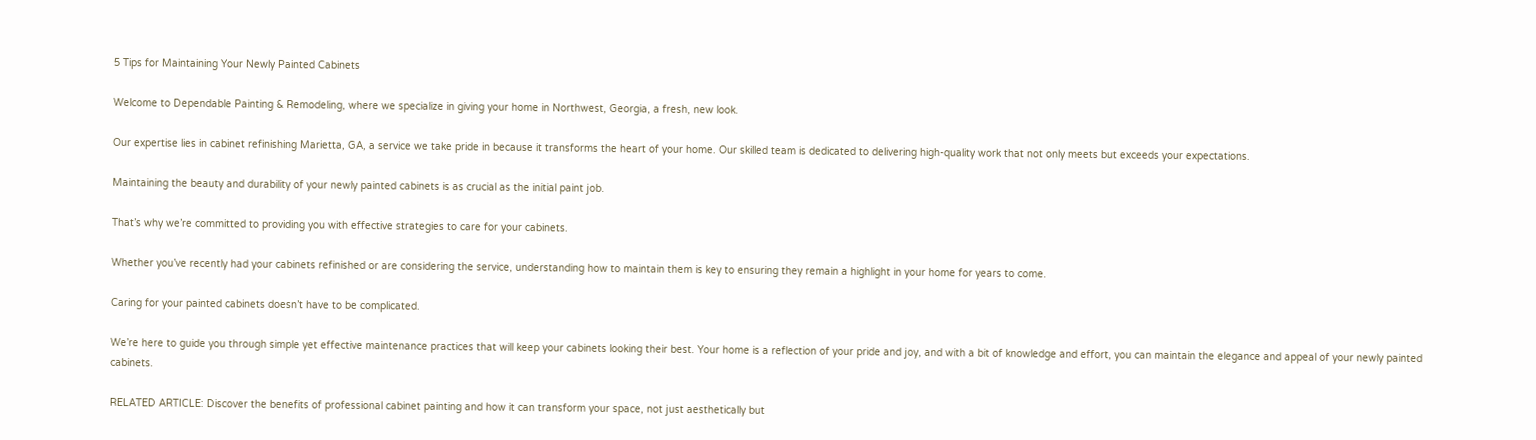5 Tips for Maintaining Your Newly Painted Cabinets

Welcome to Dependable Painting & Remodeling, where we specialize in giving your home in Northwest, Georgia, a fresh, new look.

Our expertise lies in cabinet refinishing Marietta, GA, a service we take pride in because it transforms the heart of your home. Our skilled team is dedicated to delivering high-quality work that not only meets but exceeds your expectations.

Maintaining the beauty and durability of your newly painted cabinets is as crucial as the initial paint job.

That’s why we’re committed to providing you with effective strategies to care for your cabinets.

Whether you’ve recently had your cabinets refinished or are considering the service, understanding how to maintain them is key to ensuring they remain a highlight in your home for years to come.

Caring for your painted cabinets doesn’t have to be complicated.

We’re here to guide you through simple yet effective maintenance practices that will keep your cabinets looking their best. Your home is a reflection of your pride and joy, and with a bit of knowledge and effort, you can maintain the elegance and appeal of your newly painted cabinets.

RELATED ARTICLE: Discover the benefits of professional cabinet painting and how it can transform your space, not just aesthetically but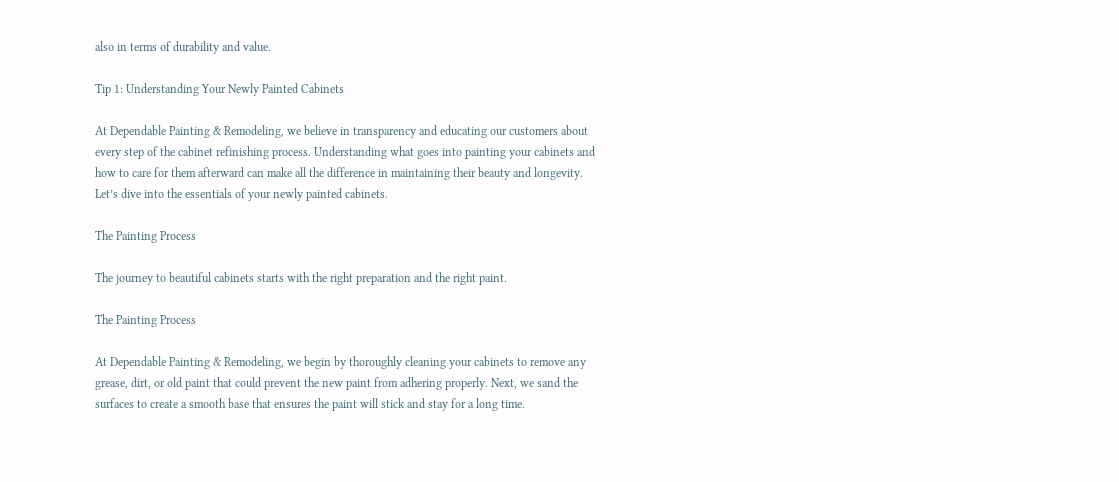also in terms of durability and value.

Tip 1: Understanding Your Newly Painted Cabinets

At Dependable Painting & Remodeling, we believe in transparency and educating our customers about every step of the cabinet refinishing process. Understanding what goes into painting your cabinets and how to care for them afterward can make all the difference in maintaining their beauty and longevity. Let’s dive into the essentials of your newly painted cabinets.

The Painting Process

The journey to beautiful cabinets starts with the right preparation and the right paint.

The Painting Process

At Dependable Painting & Remodeling, we begin by thoroughly cleaning your cabinets to remove any grease, dirt, or old paint that could prevent the new paint from adhering properly. Next, we sand the surfaces to create a smooth base that ensures the paint will stick and stay for a long time.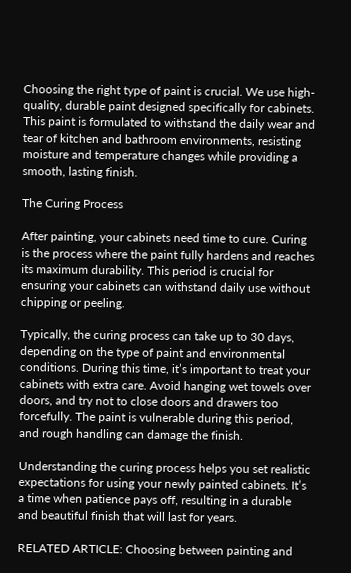Choosing the right type of paint is crucial. We use high-quality, durable paint designed specifically for cabinets. This paint is formulated to withstand the daily wear and tear of kitchen and bathroom environments, resisting moisture and temperature changes while providing a smooth, lasting finish.

The Curing Process

After painting, your cabinets need time to cure. Curing is the process where the paint fully hardens and reaches its maximum durability. This period is crucial for ensuring your cabinets can withstand daily use without chipping or peeling.

Typically, the curing process can take up to 30 days, depending on the type of paint and environmental conditions. During this time, it’s important to treat your cabinets with extra care. Avoid hanging wet towels over doors, and try not to close doors and drawers too forcefully. The paint is vulnerable during this period, and rough handling can damage the finish.

Understanding the curing process helps you set realistic expectations for using your newly painted cabinets. It’s a time when patience pays off, resulting in a durable and beautiful finish that will last for years.

RELATED ARTICLE: Choosing between painting and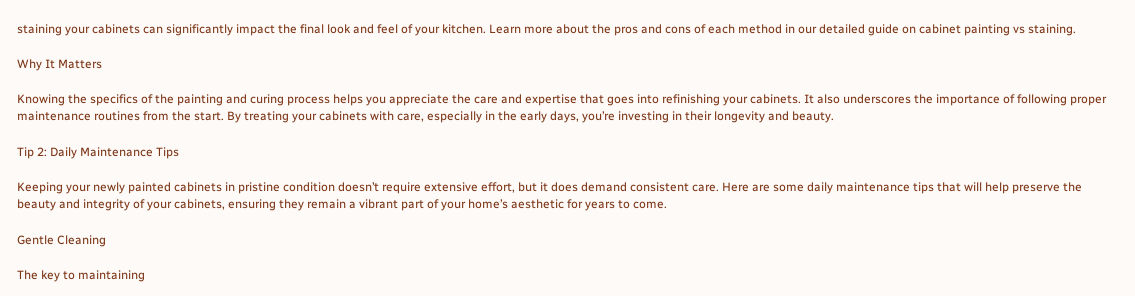staining your cabinets can significantly impact the final look and feel of your kitchen. Learn more about the pros and cons of each method in our detailed guide on cabinet painting vs staining.

Why It Matters

Knowing the specifics of the painting and curing process helps you appreciate the care and expertise that goes into refinishing your cabinets. It also underscores the importance of following proper maintenance routines from the start. By treating your cabinets with care, especially in the early days, you’re investing in their longevity and beauty.

Tip 2: Daily Maintenance Tips

Keeping your newly painted cabinets in pristine condition doesn’t require extensive effort, but it does demand consistent care. Here are some daily maintenance tips that will help preserve the beauty and integrity of your cabinets, ensuring they remain a vibrant part of your home’s aesthetic for years to come.

Gentle Cleaning

The key to maintaining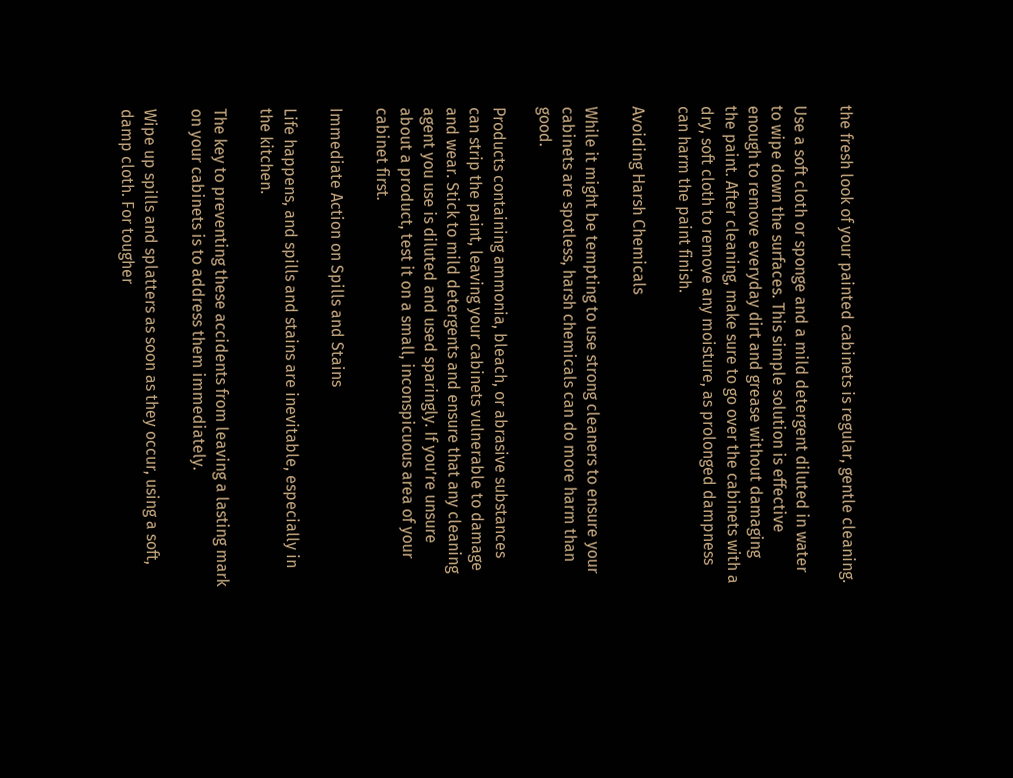the fresh look of your painted cabinets is regular, gentle cleaning.

Use a soft cloth or sponge and a mild detergent diluted in water to wipe down the surfaces. This simple solution is effective enough to remove everyday dirt and grease without damaging the paint. After cleaning, make sure to go over the cabinets with a dry, soft cloth to remove any moisture, as prolonged dampness can harm the paint finish.

Avoiding Harsh Chemicals

While it might be tempting to use strong cleaners to ensure your cabinets are spotless, harsh chemicals can do more harm than good.

Products containing ammonia, bleach, or abrasive substances can strip the paint, leaving your cabinets vulnerable to damage and wear. Stick to mild detergents and ensure that any cleaning agent you use is diluted and used sparingly. If you’re unsure about a product, test it on a small, inconspicuous area of your cabinet first.

Immediate Action on Spills and Stains

Life happens, and spills and stains are inevitable, especially in the kitchen.

The key to preventing these accidents from leaving a lasting mark on your cabinets is to address them immediately.

Wipe up spills and splatters as soon as they occur, using a soft, damp cloth. For tougher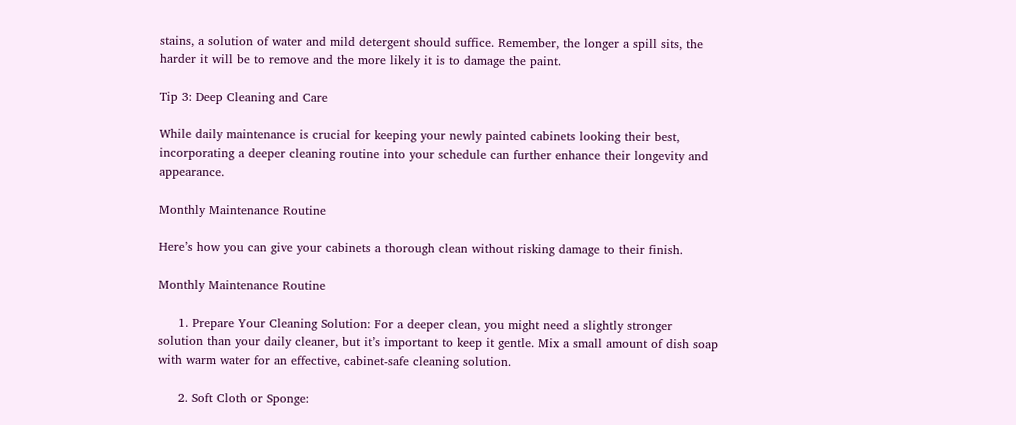stains, a solution of water and mild detergent should suffice. Remember, the longer a spill sits, the harder it will be to remove and the more likely it is to damage the paint.

Tip 3: Deep Cleaning and Care

While daily maintenance is crucial for keeping your newly painted cabinets looking their best, incorporating a deeper cleaning routine into your schedule can further enhance their longevity and appearance.

Monthly Maintenance Routine

Here’s how you can give your cabinets a thorough clean without risking damage to their finish.

Monthly Maintenance Routine

     1. Prepare Your Cleaning Solution: For a deeper clean, you might need a slightly stronger solution than your daily cleaner, but it’s important to keep it gentle. Mix a small amount of dish soap with warm water for an effective, cabinet-safe cleaning solution.

     2. Soft Cloth or Sponge: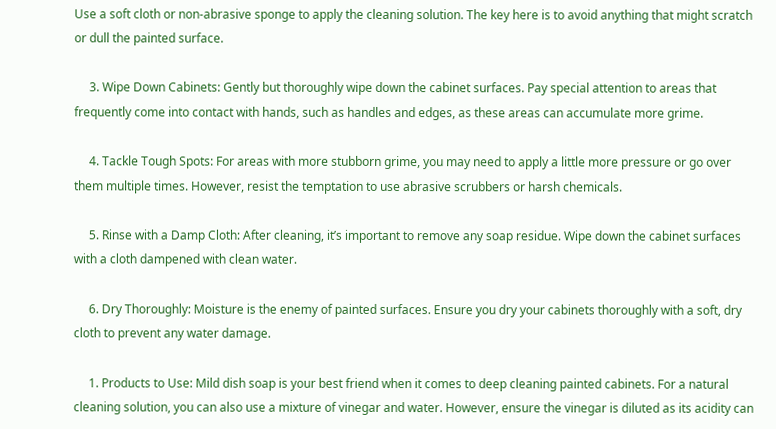Use a soft cloth or non-abrasive sponge to apply the cleaning solution. The key here is to avoid anything that might scratch or dull the painted surface.

     3. Wipe Down Cabinets: Gently but thoroughly wipe down the cabinet surfaces. Pay special attention to areas that frequently come into contact with hands, such as handles and edges, as these areas can accumulate more grime.

     4. Tackle Tough Spots: For areas with more stubborn grime, you may need to apply a little more pressure or go over them multiple times. However, resist the temptation to use abrasive scrubbers or harsh chemicals.

     5. Rinse with a Damp Cloth: After cleaning, it’s important to remove any soap residue. Wipe down the cabinet surfaces with a cloth dampened with clean water.

     6. Dry Thoroughly: Moisture is the enemy of painted surfaces. Ensure you dry your cabinets thoroughly with a soft, dry cloth to prevent any water damage.

     1. Products to Use: Mild dish soap is your best friend when it comes to deep cleaning painted cabinets. For a natural cleaning solution, you can also use a mixture of vinegar and water. However, ensure the vinegar is diluted as its acidity can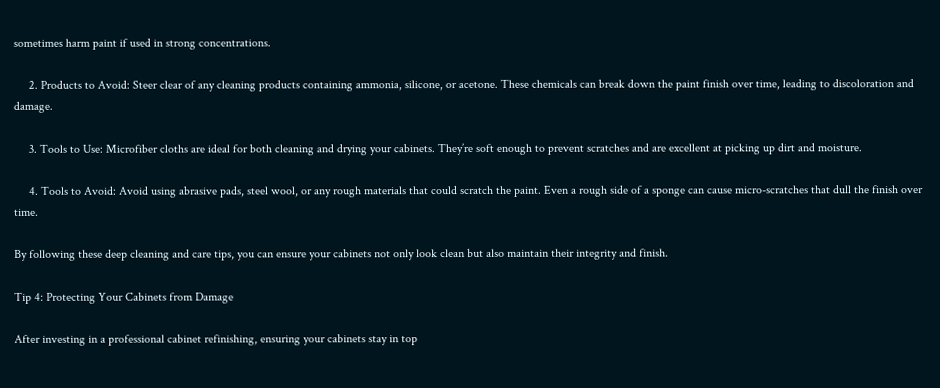sometimes harm paint if used in strong concentrations.

     2. Products to Avoid: Steer clear of any cleaning products containing ammonia, silicone, or acetone. These chemicals can break down the paint finish over time, leading to discoloration and damage.

     3. Tools to Use: Microfiber cloths are ideal for both cleaning and drying your cabinets. They’re soft enough to prevent scratches and are excellent at picking up dirt and moisture.

     4. Tools to Avoid: Avoid using abrasive pads, steel wool, or any rough materials that could scratch the paint. Even a rough side of a sponge can cause micro-scratches that dull the finish over time.

By following these deep cleaning and care tips, you can ensure your cabinets not only look clean but also maintain their integrity and finish.

Tip 4: Protecting Your Cabinets from Damage

After investing in a professional cabinet refinishing, ensuring your cabinets stay in top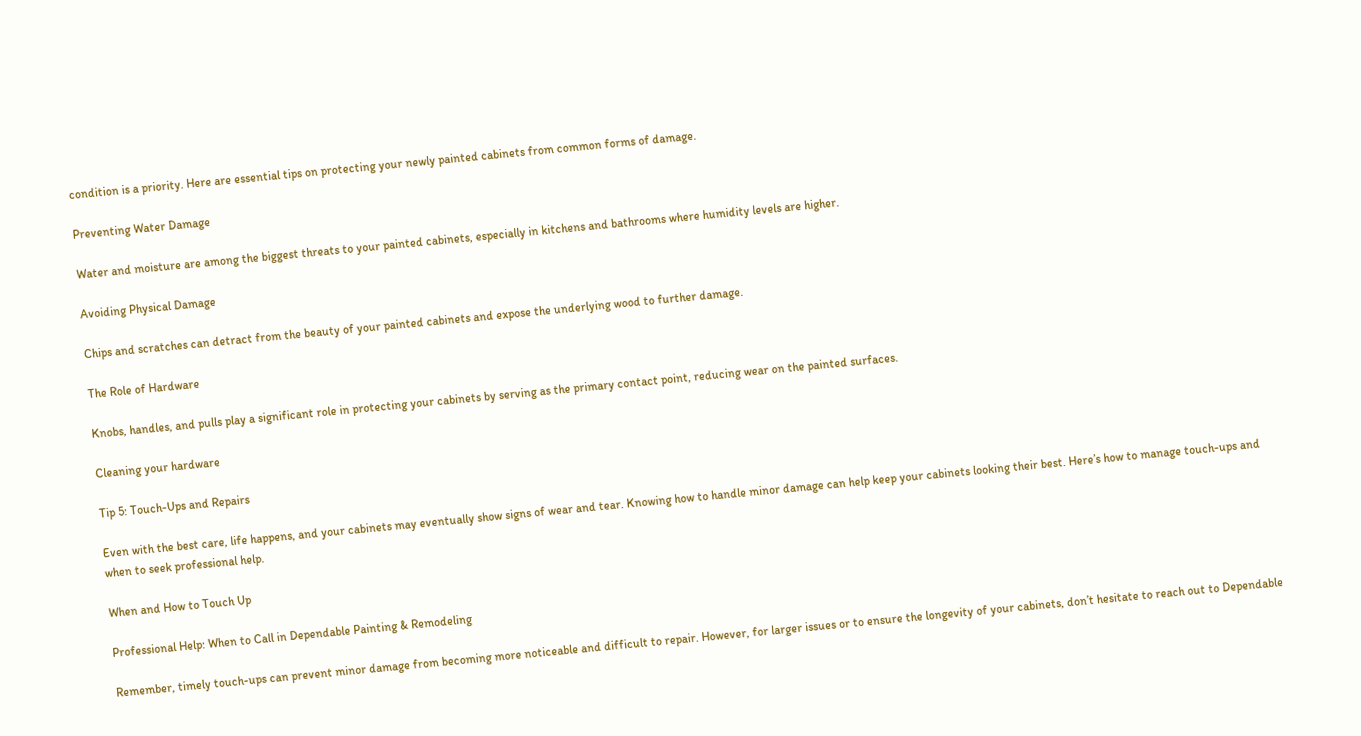condition is a priority. Here are essential tips on protecting your newly painted cabinets from common forms of damage.

Preventing Water Damage

Water and moisture are among the biggest threats to your painted cabinets, especially in kitchens and bathrooms where humidity levels are higher.

Avoiding Physical Damage

Chips and scratches can detract from the beauty of your painted cabinets and expose the underlying wood to further damage.

The Role of Hardware

Knobs, handles, and pulls play a significant role in protecting your cabinets by serving as the primary contact point, reducing wear on the painted surfaces.

Cleaning your hardware

Tip 5: Touch-Ups and Repairs

Even with the best care, life happens, and your cabinets may eventually show signs of wear and tear. Knowing how to handle minor damage can help keep your cabinets looking their best. Here’s how to manage touch-ups and when to seek professional help.

When and How to Touch Up

Professional Help: When to Call in Dependable Painting & Remodeling

Remember, timely touch-ups can prevent minor damage from becoming more noticeable and difficult to repair. However, for larger issues or to ensure the longevity of your cabinets, don’t hesitate to reach out to Dependable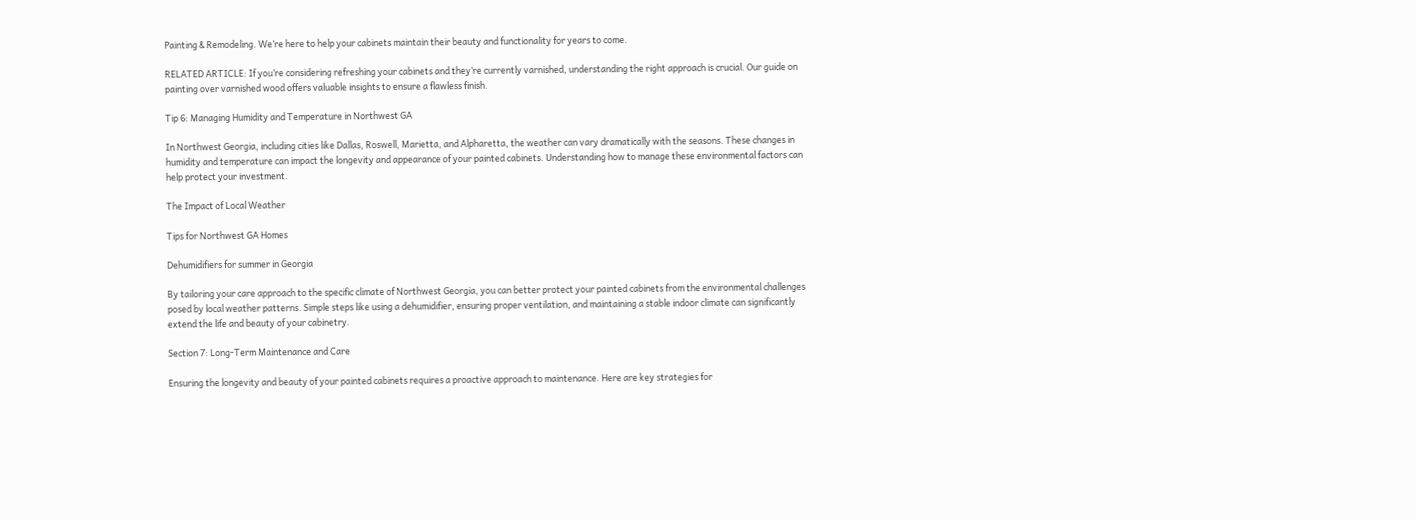Painting & Remodeling. We’re here to help your cabinets maintain their beauty and functionality for years to come.

RELATED ARTICLE: If you’re considering refreshing your cabinets and they’re currently varnished, understanding the right approach is crucial. Our guide on painting over varnished wood offers valuable insights to ensure a flawless finish.

Tip 6: Managing Humidity and Temperature in Northwest GA

In Northwest Georgia, including cities like Dallas, Roswell, Marietta, and Alpharetta, the weather can vary dramatically with the seasons. These changes in humidity and temperature can impact the longevity and appearance of your painted cabinets. Understanding how to manage these environmental factors can help protect your investment.

The Impact of Local Weather

Tips for Northwest GA Homes

Dehumidifiers for summer in Georgia

By tailoring your care approach to the specific climate of Northwest Georgia, you can better protect your painted cabinets from the environmental challenges posed by local weather patterns. Simple steps like using a dehumidifier, ensuring proper ventilation, and maintaining a stable indoor climate can significantly extend the life and beauty of your cabinetry.

Section 7: Long-Term Maintenance and Care

Ensuring the longevity and beauty of your painted cabinets requires a proactive approach to maintenance. Here are key strategies for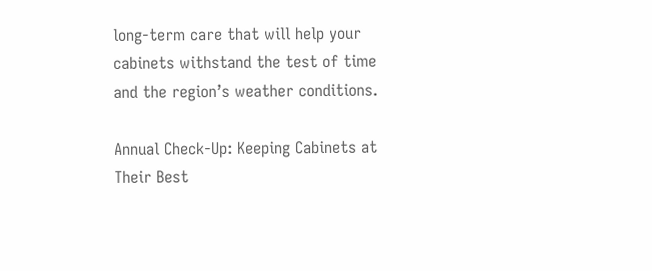long-term care that will help your cabinets withstand the test of time and the region’s weather conditions.

Annual Check-Up: Keeping Cabinets at Their Best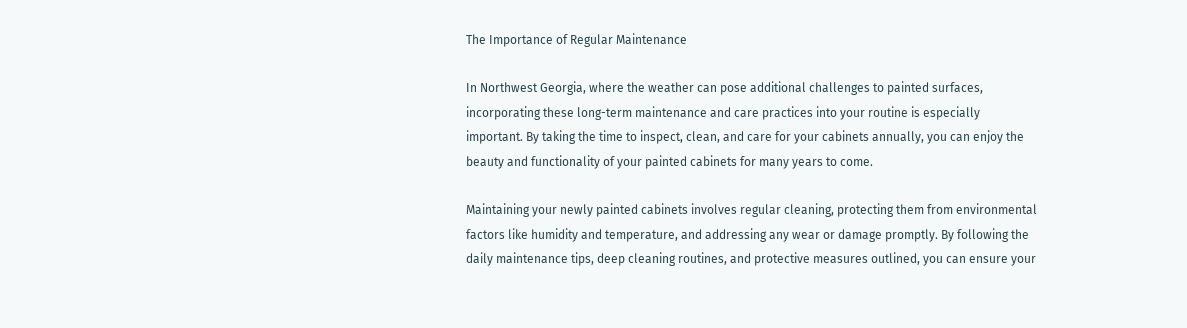The Importance of Regular Maintenance

In Northwest Georgia, where the weather can pose additional challenges to painted surfaces, incorporating these long-term maintenance and care practices into your routine is especially important. By taking the time to inspect, clean, and care for your cabinets annually, you can enjoy the beauty and functionality of your painted cabinets for many years to come.

Maintaining your newly painted cabinets involves regular cleaning, protecting them from environmental factors like humidity and temperature, and addressing any wear or damage promptly. By following the daily maintenance tips, deep cleaning routines, and protective measures outlined, you can ensure your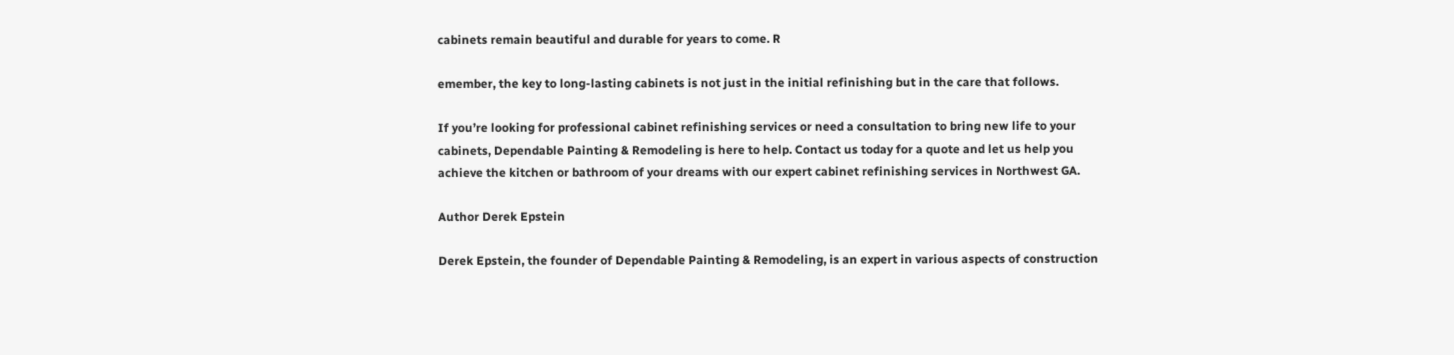cabinets remain beautiful and durable for years to come. R

emember, the key to long-lasting cabinets is not just in the initial refinishing but in the care that follows.

If you’re looking for professional cabinet refinishing services or need a consultation to bring new life to your cabinets, Dependable Painting & Remodeling is here to help. Contact us today for a quote and let us help you achieve the kitchen or bathroom of your dreams with our expert cabinet refinishing services in Northwest GA.

Author Derek Epstein

Derek Epstein, the founder of Dependable Painting & Remodeling, is an expert in various aspects of construction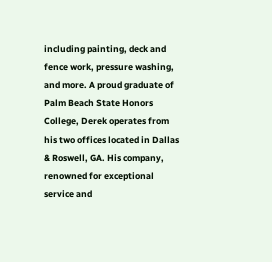including painting, deck and fence work, pressure washing, and more. A proud graduate of Palm Beach State Honors College, Derek operates from his two offices located in Dallas & Roswell, GA. His company, renowned for exceptional service and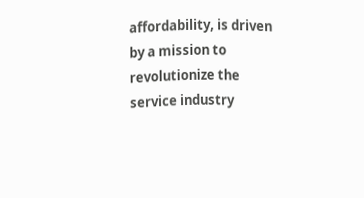affordability, is driven by a mission to revolutionize the service industry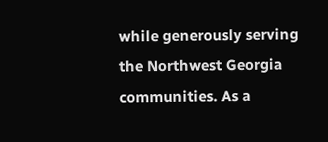while generously serving the Northwest Georgia communities. As a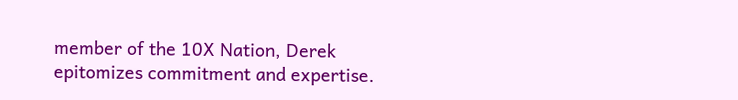member of the 10X Nation, Derek epitomizes commitment and expertise.